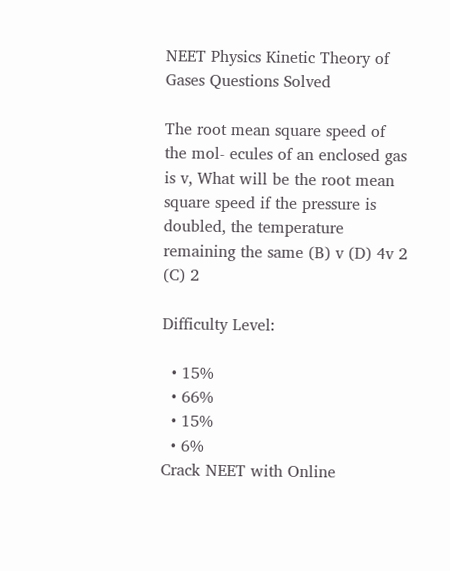NEET Physics Kinetic Theory of Gases Questions Solved

The root mean square speed of the mol- ecules of an enclosed gas is v, What will be the root mean square speed if the pressure is doubled, the temperature remaining the same (B) v (D) 4v 2 (C) 2

Difficulty Level:

  • 15%
  • 66%
  • 15%
  • 6%
Crack NEET with Online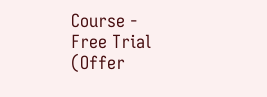Course - Free Trial (Offer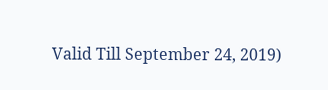Valid Till September 24, 2019)